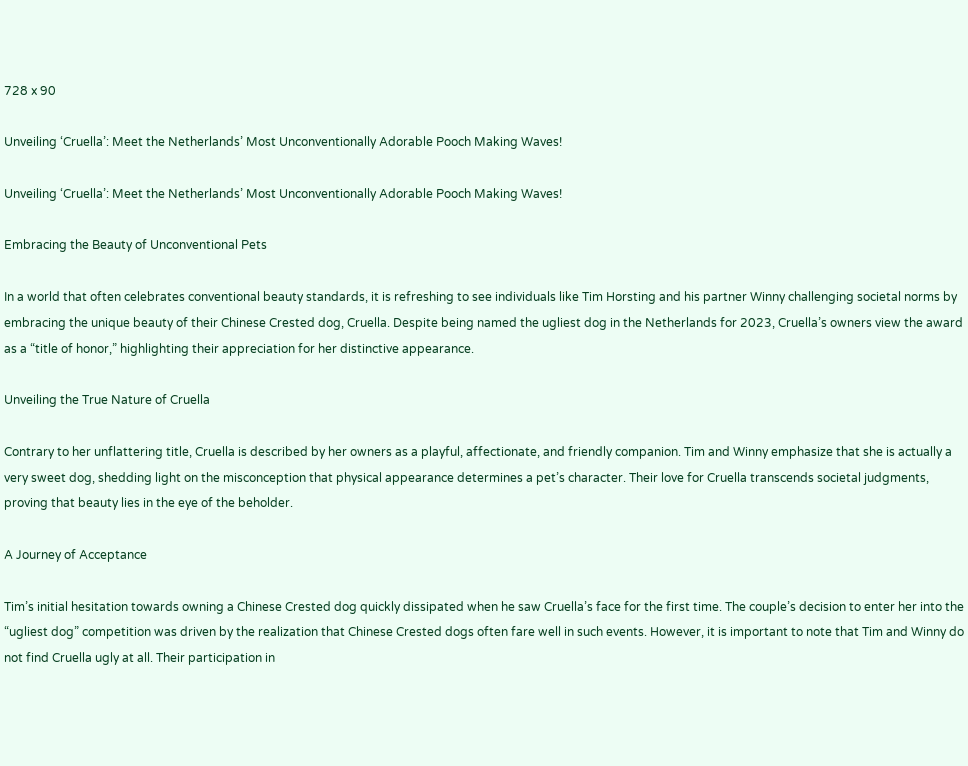728 x 90

Unveiling ‘Cruella’: Meet the Netherlands’ Most Unconventionally Adorable Pooch Making Waves!

Unveiling ‘Cruella’: Meet the Netherlands’ Most Unconventionally Adorable Pooch Making Waves!

Embracing the Beauty of Unconventional Pets

In a world that often celebrates conventional beauty standards, it is refreshing to see individuals like Tim Horsting and his partner Winny challenging societal norms by embracing the unique beauty of their Chinese Crested dog, Cruella. Despite being named the ugliest dog in the Netherlands for 2023, Cruella’s owners view the award as a “title of honor,” highlighting their appreciation for her distinctive appearance.

Unveiling the True Nature of Cruella

Contrary to her unflattering title, Cruella is described by her owners as a playful, affectionate, and friendly companion. Tim and Winny emphasize that she is actually a very sweet dog, shedding light on the misconception that physical appearance determines a pet’s character. Their love for Cruella transcends societal judgments, proving that beauty lies in the eye of the beholder.

A Journey of Acceptance

Tim’s initial hesitation towards owning a Chinese Crested dog quickly dissipated when he saw Cruella’s face for the first time. The couple’s decision to enter her into the “ugliest dog” competition was driven by the realization that Chinese Crested dogs often fare well in such events. However, it is important to note that Tim and Winny do not find Cruella ugly at all. Their participation in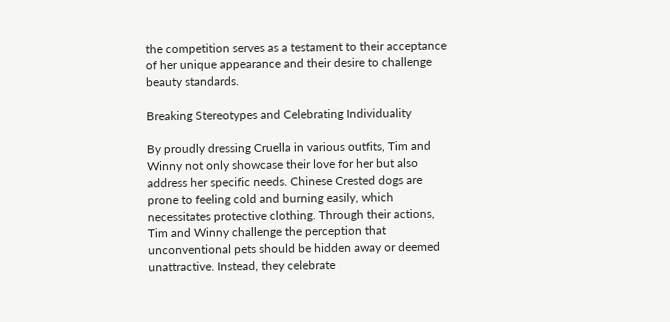the competition serves as a testament to their acceptance of her unique appearance and their desire to challenge beauty standards.

Breaking Stereotypes and Celebrating Individuality

By proudly dressing Cruella in various outfits, Tim and Winny not only showcase their love for her but also address her specific needs. Chinese Crested dogs are prone to feeling cold and burning easily, which necessitates protective clothing. Through their actions, Tim and Winny challenge the perception that unconventional pets should be hidden away or deemed unattractive. Instead, they celebrate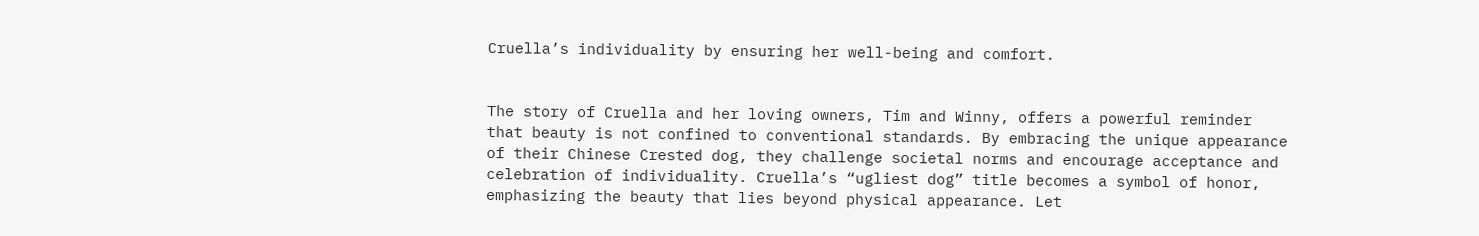Cruella’s individuality by ensuring her well-being and comfort.


The story of Cruella and her loving owners, Tim and Winny, offers a powerful reminder that beauty is not confined to conventional standards. By embracing the unique appearance of their Chinese Crested dog, they challenge societal norms and encourage acceptance and celebration of individuality. Cruella’s “ugliest dog” title becomes a symbol of honor, emphasizing the beauty that lies beyond physical appearance. Let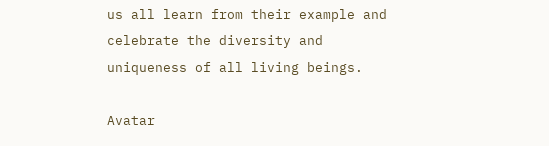us all learn from their example and celebrate the diversity and uniqueness of all living beings.

Avatar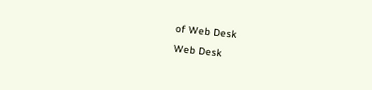of Web Desk
Web Desk